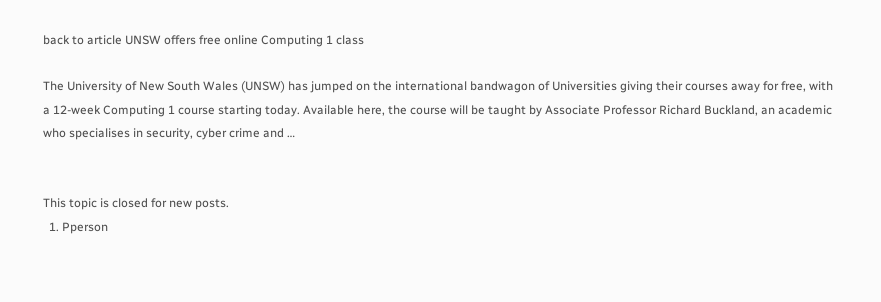back to article UNSW offers free online Computing 1 class

The University of New South Wales (UNSW) has jumped on the international bandwagon of Universities giving their courses away for free, with a 12-week Computing 1 course starting today. Available here, the course will be taught by Associate Professor Richard Buckland, an academic who specialises in security, cyber crime and …


This topic is closed for new posts.
  1. Pperson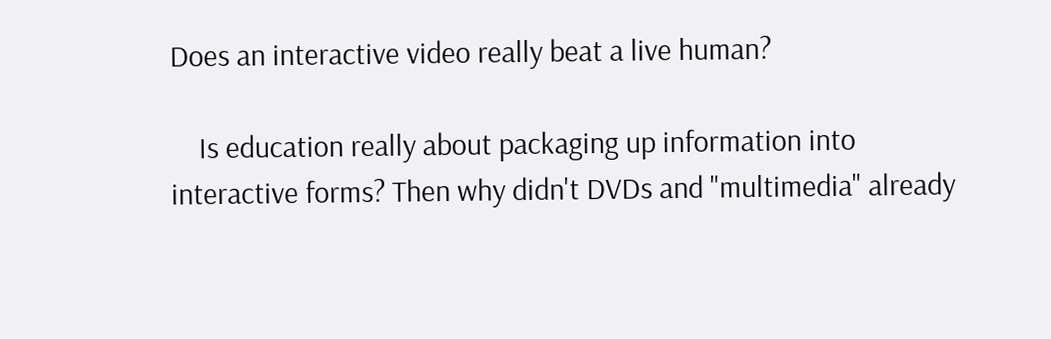Does an interactive video really beat a live human?

    Is education really about packaging up information into interactive forms? Then why didn't DVDs and "multimedia" already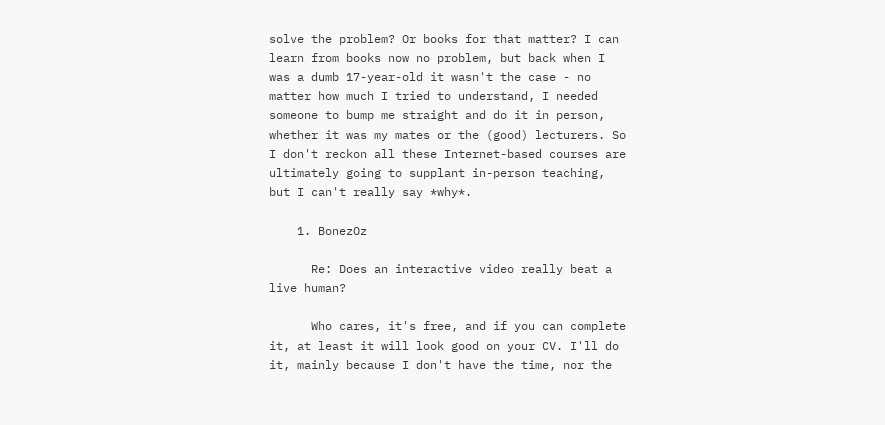solve the problem? Or books for that matter? I can learn from books now no problem, but back when I was a dumb 17-year-old it wasn't the case - no matter how much I tried to understand, I needed someone to bump me straight and do it in person, whether it was my mates or the (good) lecturers. So I don't reckon all these Internet-based courses are ultimately going to supplant in-person teaching, but I can't really say *why*.

    1. BonezOz

      Re: Does an interactive video really beat a live human?

      Who cares, it's free, and if you can complete it, at least it will look good on your CV. I'll do it, mainly because I don't have the time, nor the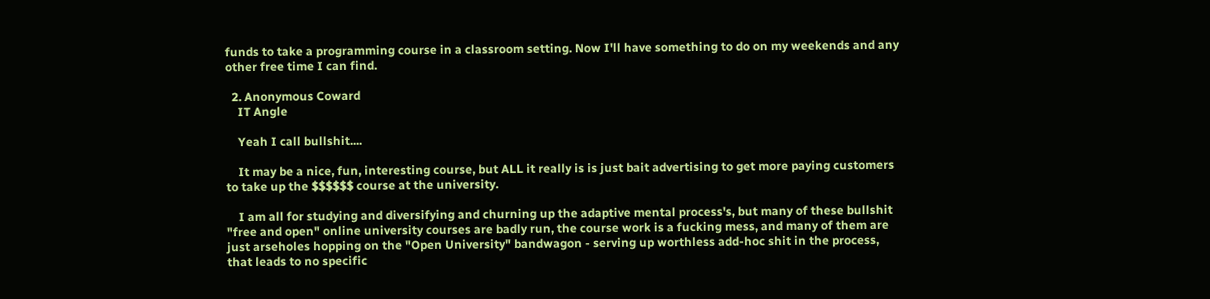funds to take a programming course in a classroom setting. Now I'll have something to do on my weekends and any other free time I can find.

  2. Anonymous Coward
    IT Angle

    Yeah I call bullshit....

    It may be a nice, fun, interesting course, but ALL it really is is just bait advertising to get more paying customers to take up the $$$$$$ course at the university.

    I am all for studying and diversifying and churning up the adaptive mental process's, but many of these bullshit "free and open" online university courses are badly run, the course work is a fucking mess, and many of them are just arseholes hopping on the "Open University" bandwagon - serving up worthless add-hoc shit in the process, that leads to no specific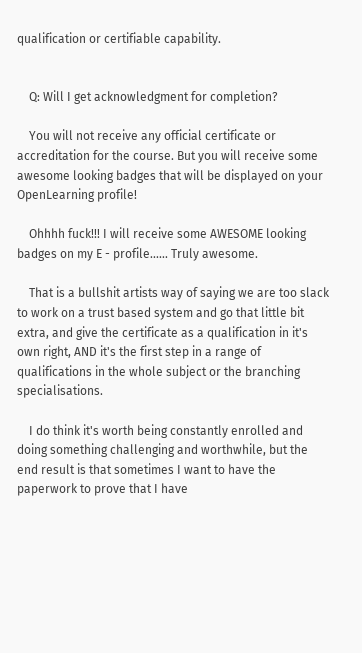qualification or certifiable capability.


    Q: Will I get acknowledgment for completion?

    You will not receive any official certificate or accreditation for the course. But you will receive some awesome looking badges that will be displayed on your OpenLearning profile!

    Ohhhh fuck!!! I will receive some AWESOME looking badges on my E - profile...... Truly awesome.

    That is a bullshit artists way of saying we are too slack to work on a trust based system and go that little bit extra, and give the certificate as a qualification in it's own right, AND it's the first step in a range of qualifications in the whole subject or the branching specialisations.

    I do think it's worth being constantly enrolled and doing something challenging and worthwhile, but the end result is that sometimes I want to have the paperwork to prove that I have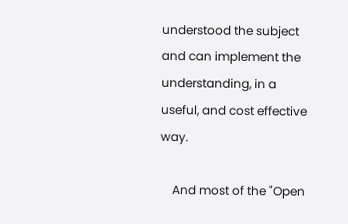understood the subject and can implement the understanding, in a useful, and cost effective way.

    And most of the "Open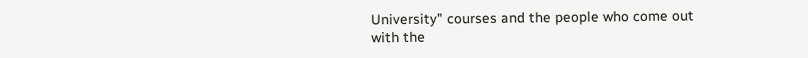University" courses and the people who come out with the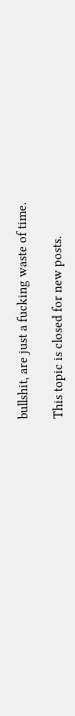bullshit, are just a fucking waste of time.

This topic is closed for new posts.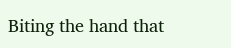Biting the hand that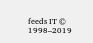feeds IT © 1998–2019